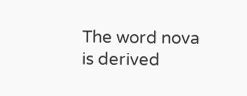The word nova is derived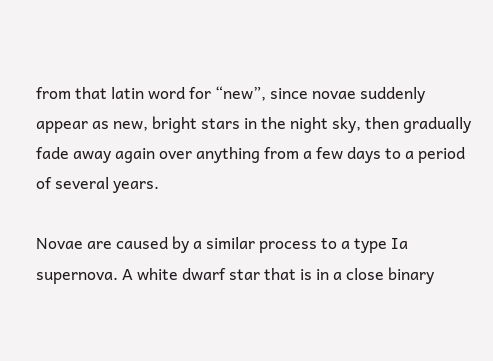from that latin word for “new”, since novae suddenly appear as new, bright stars in the night sky, then gradually fade away again over anything from a few days to a period of several years.

Novae are caused by a similar process to a type Ia supernova. A white dwarf star that is in a close binary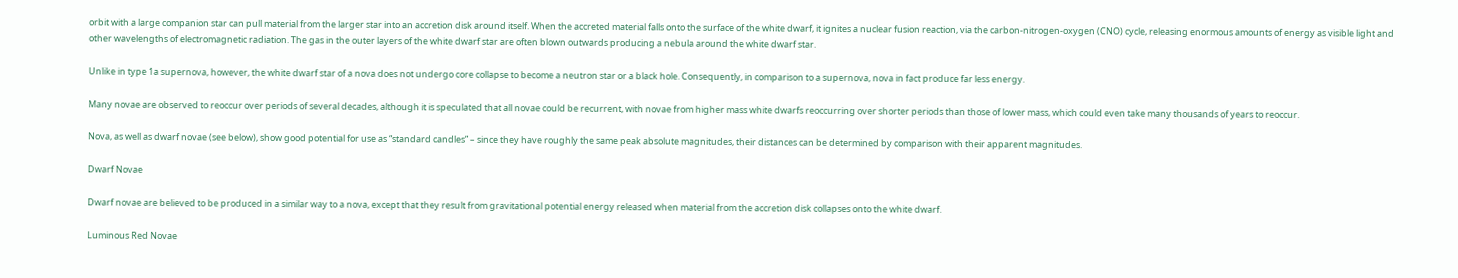orbit with a large companion star can pull material from the larger star into an accretion disk around itself. When the accreted material falls onto the surface of the white dwarf, it ignites a nuclear fusion reaction, via the carbon-nitrogen-oxygen (CNO) cycle, releasing enormous amounts of energy as visible light and other wavelengths of electromagnetic radiation. The gas in the outer layers of the white dwarf star are often blown outwards producing a nebula around the white dwarf star.

Unlike in type 1a supernova, however, the white dwarf star of a nova does not undergo core collapse to become a neutron star or a black hole. Consequently, in comparison to a supernova, nova in fact produce far less energy.

Many novae are observed to reoccur over periods of several decades, although it is speculated that all novae could be recurrent, with novae from higher mass white dwarfs reoccurring over shorter periods than those of lower mass, which could even take many thousands of years to reoccur.

Nova, as well as dwarf novae (see below), show good potential for use as “standard candles” – since they have roughly the same peak absolute magnitudes, their distances can be determined by comparison with their apparent magnitudes.

Dwarf Novae

Dwarf novae are believed to be produced in a similar way to a nova, except that they result from gravitational potential energy released when material from the accretion disk collapses onto the white dwarf.

Luminous Red Novae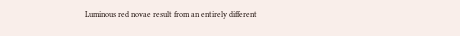Luminous red novae result from an entirely different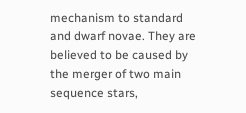mechanism to standard and dwarf novae. They are believed to be caused by the merger of two main sequence stars,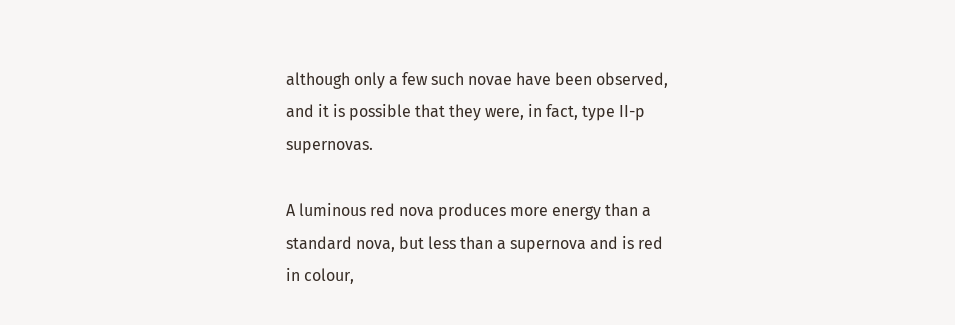although only a few such novae have been observed, and it is possible that they were, in fact, type II-p supernovas.

A luminous red nova produces more energy than a standard nova, but less than a supernova and is red in colour,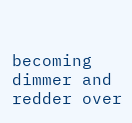becoming dimmer and redder over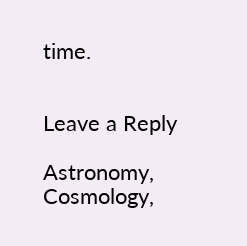time.


Leave a Reply

Astronomy, Cosmology,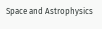Space and Astrophysics